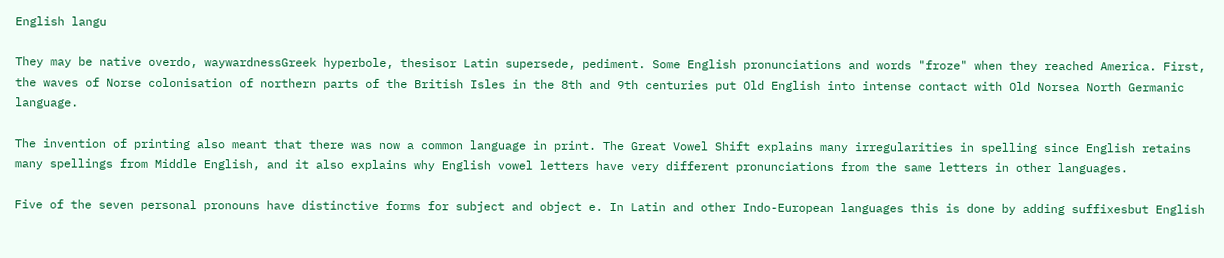English langu

They may be native overdo, waywardnessGreek hyperbole, thesisor Latin supersede, pediment. Some English pronunciations and words "froze" when they reached America. First, the waves of Norse colonisation of northern parts of the British Isles in the 8th and 9th centuries put Old English into intense contact with Old Norsea North Germanic language.

The invention of printing also meant that there was now a common language in print. The Great Vowel Shift explains many irregularities in spelling since English retains many spellings from Middle English, and it also explains why English vowel letters have very different pronunciations from the same letters in other languages.

Five of the seven personal pronouns have distinctive forms for subject and object e. In Latin and other Indo-European languages this is done by adding suffixesbut English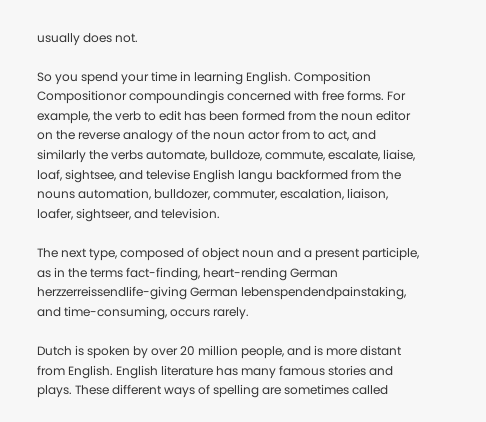usually does not.

So you spend your time in learning English. Composition Compositionor compoundingis concerned with free forms. For example, the verb to edit has been formed from the noun editor on the reverse analogy of the noun actor from to act, and similarly the verbs automate, bulldoze, commute, escalate, liaise, loaf, sightsee, and televise English langu backformed from the nouns automation, bulldozer, commuter, escalation, liaison, loafer, sightseer, and television.

The next type, composed of object noun and a present participle, as in the terms fact-finding, heart-rending German herzzerreissendlife-giving German lebenspendendpainstaking, and time-consuming, occurs rarely.

Dutch is spoken by over 20 million people, and is more distant from English. English literature has many famous stories and plays. These different ways of spelling are sometimes called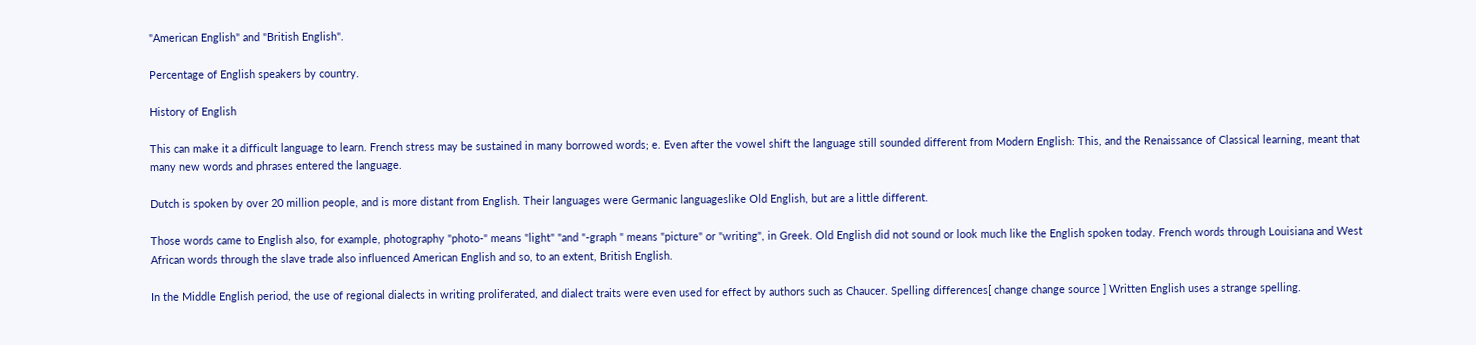"American English" and "British English".

Percentage of English speakers by country.

History of English

This can make it a difficult language to learn. French stress may be sustained in many borrowed words; e. Even after the vowel shift the language still sounded different from Modern English: This, and the Renaissance of Classical learning, meant that many new words and phrases entered the language.

Dutch is spoken by over 20 million people, and is more distant from English. Their languages were Germanic languageslike Old English, but are a little different.

Those words came to English also, for example, photography "photo-" means "light" "and "-graph " means "picture" or "writing", in Greek. Old English did not sound or look much like the English spoken today. French words through Louisiana and West African words through the slave trade also influenced American English and so, to an extent, British English.

In the Middle English period, the use of regional dialects in writing proliferated, and dialect traits were even used for effect by authors such as Chaucer. Spelling differences[ change change source ] Written English uses a strange spelling.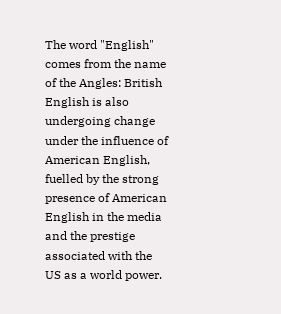The word "English" comes from the name of the Angles: British English is also undergoing change under the influence of American English, fuelled by the strong presence of American English in the media and the prestige associated with the US as a world power.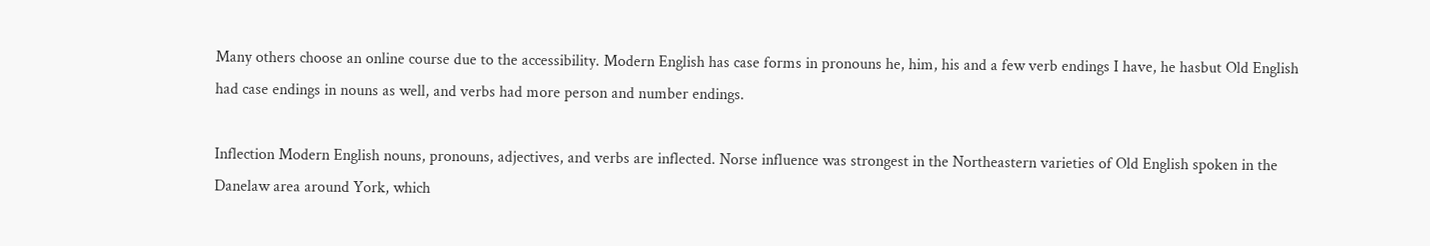Many others choose an online course due to the accessibility. Modern English has case forms in pronouns he, him, his and a few verb endings I have, he hasbut Old English had case endings in nouns as well, and verbs had more person and number endings.

Inflection Modern English nouns, pronouns, adjectives, and verbs are inflected. Norse influence was strongest in the Northeastern varieties of Old English spoken in the Danelaw area around York, which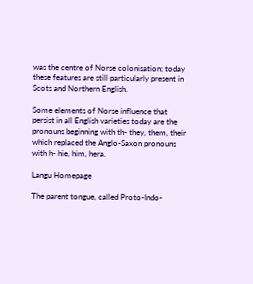was the centre of Norse colonisation; today these features are still particularly present in Scots and Northern English.

Some elements of Norse influence that persist in all English varieties today are the pronouns beginning with th- they, them, their which replaced the Anglo-Saxon pronouns with h- hie, him, hera.

Langu Homepage

The parent tongue, called Proto-Indo-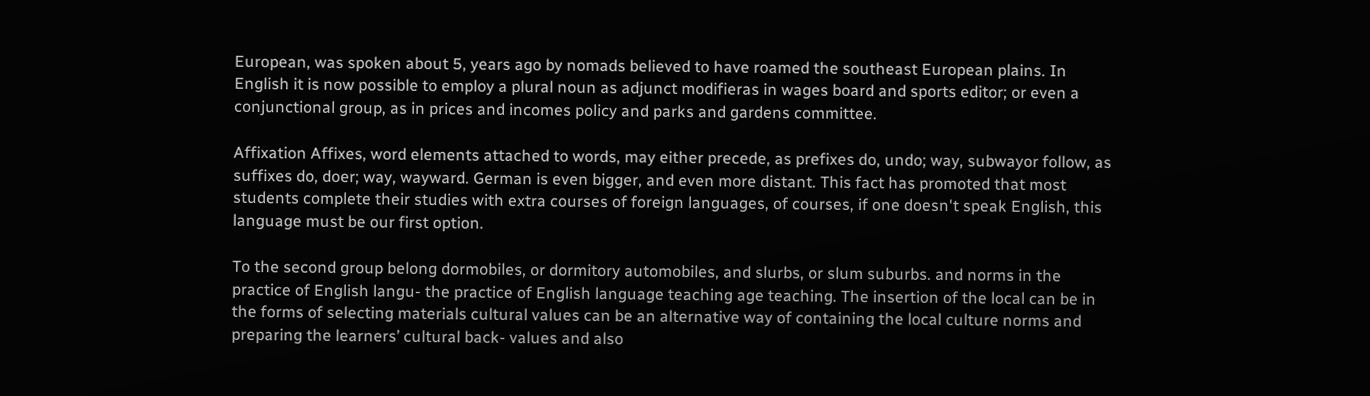European, was spoken about 5, years ago by nomads believed to have roamed the southeast European plains. In English it is now possible to employ a plural noun as adjunct modifieras in wages board and sports editor; or even a conjunctional group, as in prices and incomes policy and parks and gardens committee.

Affixation Affixes, word elements attached to words, may either precede, as prefixes do, undo; way, subwayor follow, as suffixes do, doer; way, wayward. German is even bigger, and even more distant. This fact has promoted that most students complete their studies with extra courses of foreign languages, of courses, if one doesn't speak English, this language must be our first option.

To the second group belong dormobiles, or dormitory automobiles, and slurbs, or slum suburbs. and norms in the practice of English langu- the practice of English language teaching age teaching. The insertion of the local can be in the forms of selecting materials cultural values can be an alternative way of containing the local culture norms and preparing the learners’ cultural back- values and also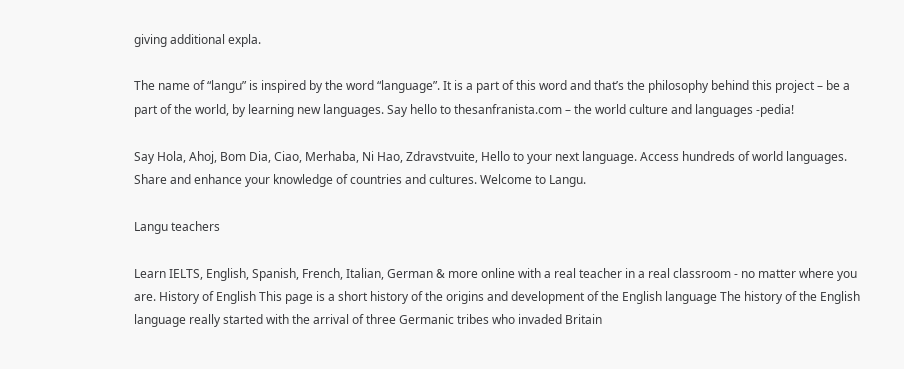giving additional expla.

The name of “langu” is inspired by the word “language”. It is a part of this word and that’s the philosophy behind this project – be a part of the world, by learning new languages. Say hello to thesanfranista.com – the world culture and languages -pedia!

Say Hola, Ahoj, Bom Dia, Ciao, Merhaba, Ni Hao, Zdravstvuite, Hello to your next language. Access hundreds of world languages. Share and enhance your knowledge of countries and cultures. Welcome to Langu.

Langu teachers

Learn IELTS, English, Spanish, French, Italian, German & more online with a real teacher in a real classroom - no matter where you are. History of English This page is a short history of the origins and development of the English language The history of the English language really started with the arrival of three Germanic tribes who invaded Britain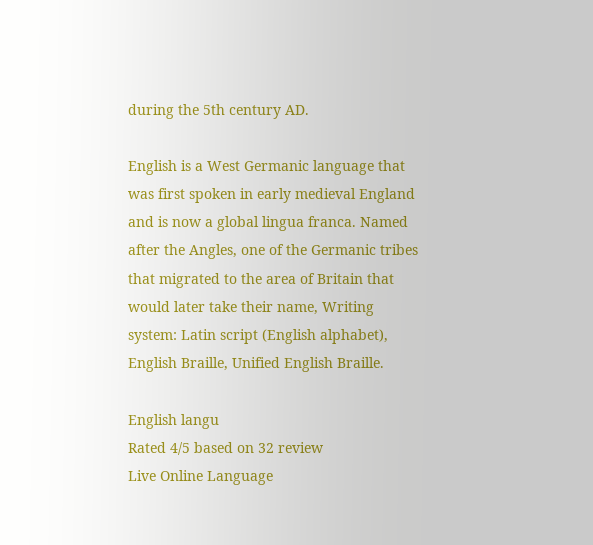during the 5th century AD.

English is a West Germanic language that was first spoken in early medieval England and is now a global lingua franca. Named after the Angles, one of the Germanic tribes that migrated to the area of Britain that would later take their name, Writing system: Latin script (English alphabet), English Braille, Unified English Braille.

English langu
Rated 4/5 based on 32 review
Live Online Language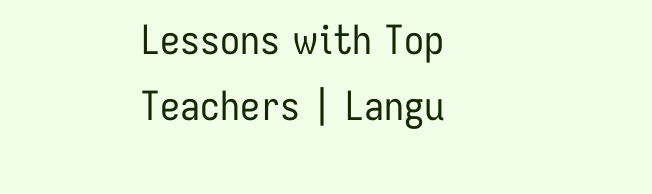Lessons with Top Teachers | Langu